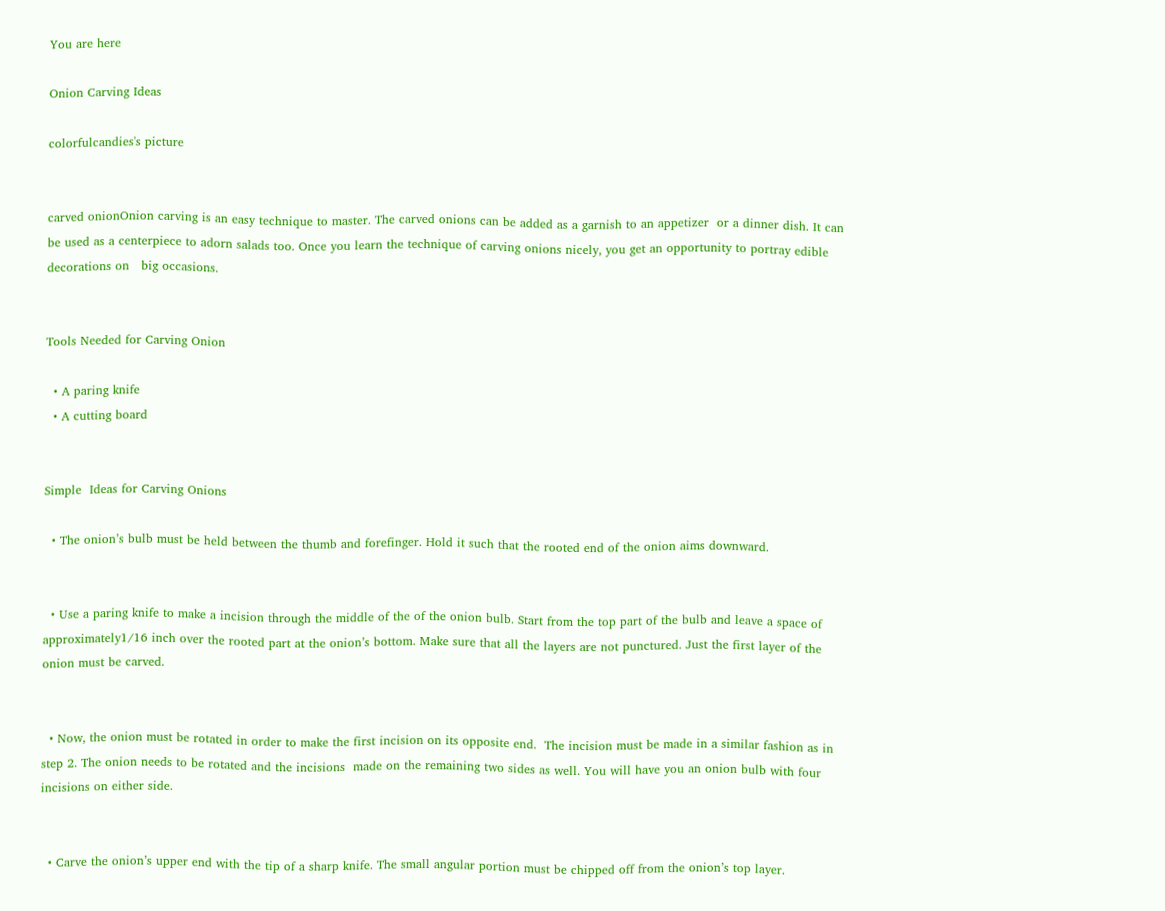You are here

Onion Carving Ideas

colorfulcandies's picture


carved onionOnion carving is an easy technique to master. The carved onions can be added as a garnish to an appetizer  or a dinner dish. It can be used as a centerpiece to adorn salads too. Once you learn the technique of carving onions nicely, you get an opportunity to portray edible decorations on   big occasions.


Tools Needed for Carving Onion

  • A paring knife
  • A cutting board


Simple  Ideas for Carving Onions

  • The onion’s bulb must be held between the thumb and forefinger. Hold it such that the rooted end of the onion aims downward.


  • Use a paring knife to make a incision through the middle of the of the onion bulb. Start from the top part of the bulb and leave a space of approximately1/16 inch over the rooted part at the onion’s bottom. Make sure that all the layers are not punctured. Just the first layer of the onion must be carved.


  • Now, the onion must be rotated in order to make the first incision on its opposite end.  The incision must be made in a similar fashion as in step 2. The onion needs to be rotated and the incisions  made on the remaining two sides as well. You will have you an onion bulb with four incisions on either side.


  • Carve the onion’s upper end with the tip of a sharp knife. The small angular portion must be chipped off from the onion’s top layer.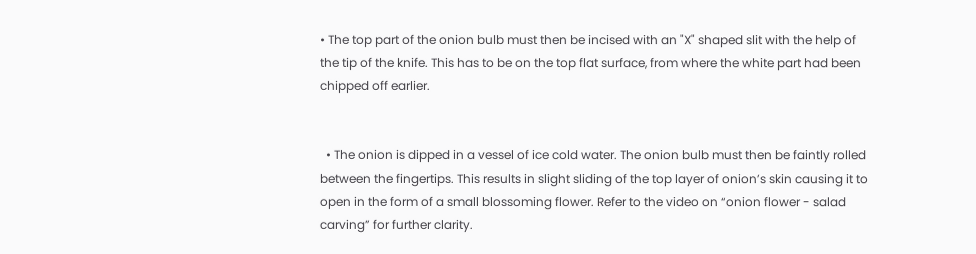• The top part of the onion bulb must then be incised with an "X" shaped slit with the help of the tip of the knife. This has to be on the top flat surface, from where the white part had been chipped off earlier.


  • The onion is dipped in a vessel of ice cold water. The onion bulb must then be faintly rolled between the fingertips. This results in slight sliding of the top layer of onion’s skin causing it to open in the form of a small blossoming flower. Refer to the video on “onion flower - salad carving” for further clarity.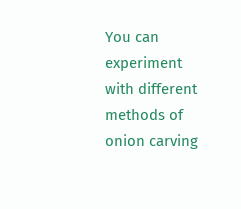You can experiment with different methods of onion carving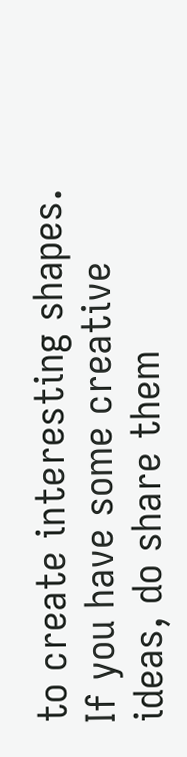to create interesting shapes. If you have some creative ideas, do share them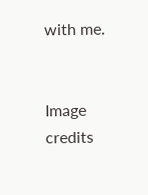with me.


Image credits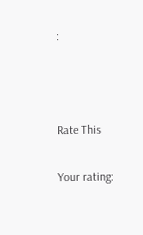:



Rate This

Your rating: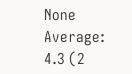None
Average: 4.3 (2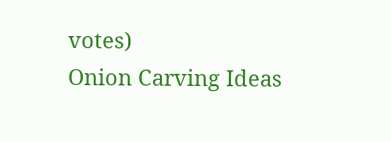votes)
Onion Carving Ideas